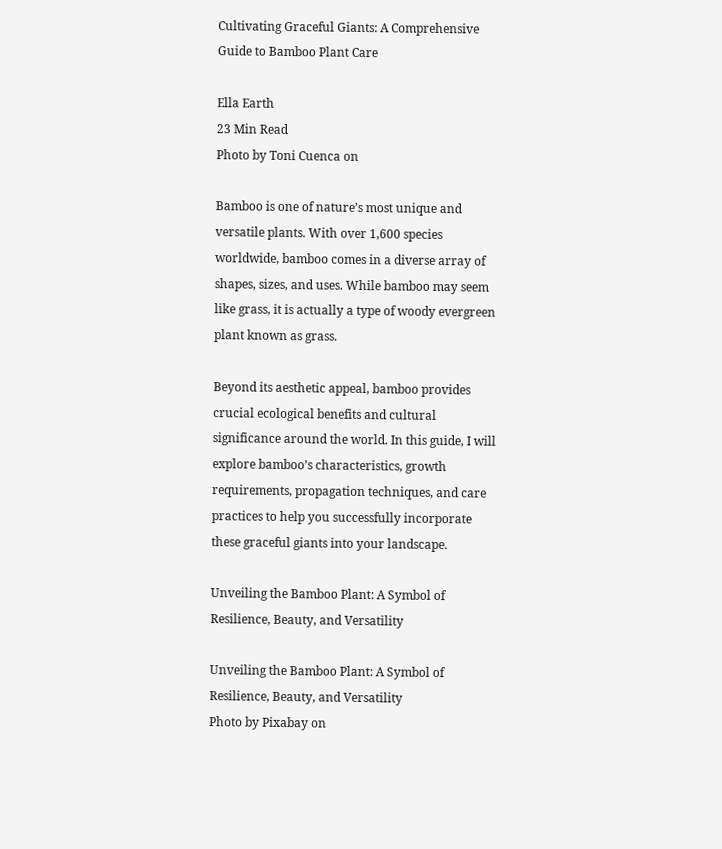Cultivating Graceful Giants: A Comprehensive Guide to Bamboo Plant Care

Ella Earth
23 Min Read
Photo by Toni Cuenca on

Bamboo is one of nature’s most unique and versatile plants. With over 1,600 species worldwide, bamboo comes in a diverse array of shapes, sizes, and uses. While bamboo may seem like grass, it is actually a type of woody evergreen plant known as grass.

Beyond its aesthetic appeal, bamboo provides crucial ecological benefits and cultural significance around the world. In this guide, I will explore bamboo’s characteristics, growth requirements, propagation techniques, and care practices to help you successfully incorporate these graceful giants into your landscape.

Unveiling the Bamboo Plant: A Symbol of Resilience, Beauty, and Versatility

Unveiling the Bamboo Plant: A Symbol of Resilience, Beauty, and Versatility
Photo by Pixabay on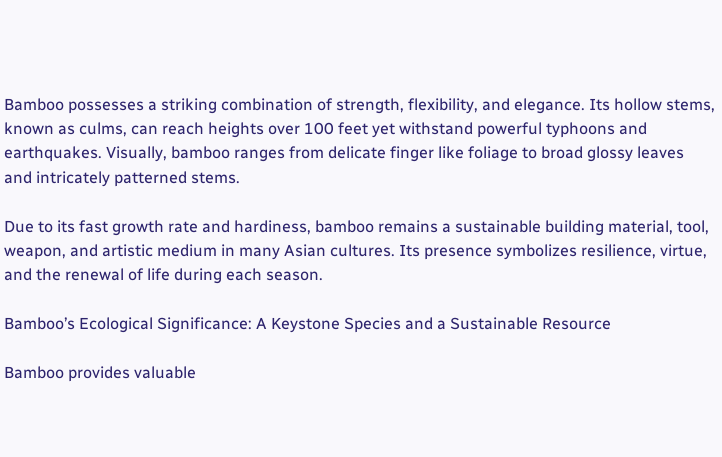Bamboo possesses a striking combination of strength, flexibility, and elegance. Its hollow stems, known as culms, can reach heights over 100 feet yet withstand powerful typhoons and earthquakes. Visually, bamboo ranges from delicate finger like foliage to broad glossy leaves and intricately patterned stems.

Due to its fast growth rate and hardiness, bamboo remains a sustainable building material, tool, weapon, and artistic medium in many Asian cultures. Its presence symbolizes resilience, virtue, and the renewal of life during each season.

Bamboo’s Ecological Significance: A Keystone Species and a Sustainable Resource

Bamboo provides valuable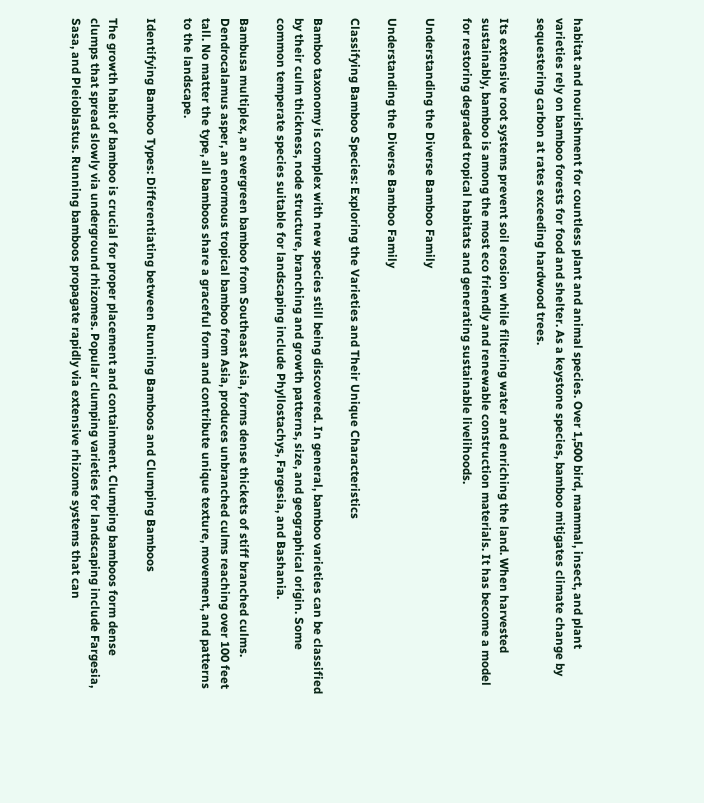habitat and nourishment for countless plant and animal species. Over 1,500 bird, mammal, insect, and plant varieties rely on bamboo forests for food and shelter. As a keystone species, bamboo mitigates climate change by sequestering carbon at rates exceeding hardwood trees.

Its extensive root systems prevent soil erosion while filtering water and enriching the land. When harvested sustainably, bamboo is among the most eco friendly and renewable construction materials. It has become a model for restoring degraded tropical habitats and generating sustainable livelihoods.

Understanding the Diverse Bamboo Family

Understanding the Diverse Bamboo Family

Classifying Bamboo Species: Exploring the Varieties and Their Unique Characteristics

Bamboo taxonomy is complex with new species still being discovered. In general, bamboo varieties can be classified by their culm thickness, node structure, branching and growth patterns, size, and geographical origin. Some common temperate species suitable for landscaping include Phyllostachys, Fargesia, and Bashania.

Bambusa multiplex, an evergreen bamboo from Southeast Asia, forms dense thickets of stiff branched culms. Dendrocalamus asper, an enormous tropical bamboo from Asia, produces unbranched culms reaching over 100 feet tall. No matter the type, all bamboos share a graceful form and contribute unique texture, movement, and patterns to the landscape.

Identifying Bamboo Types: Differentiating between Running Bamboos and Clumping Bamboos

The growth habit of bamboo is crucial for proper placement and containment. Clumping bamboos form dense clumps that spread slowly via underground rhizomes. Popular clumping varieties for landscaping include Fargesia, Sasa, and Pleioblastus. Running bamboos propagate rapidly via extensive rhizome systems that can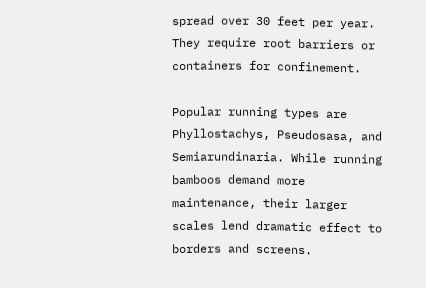spread over 30 feet per year. They require root barriers or containers for confinement.

Popular running types are Phyllostachys, Pseudosasa, and Semiarundinaria. While running bamboos demand more maintenance, their larger scales lend dramatic effect to borders and screens.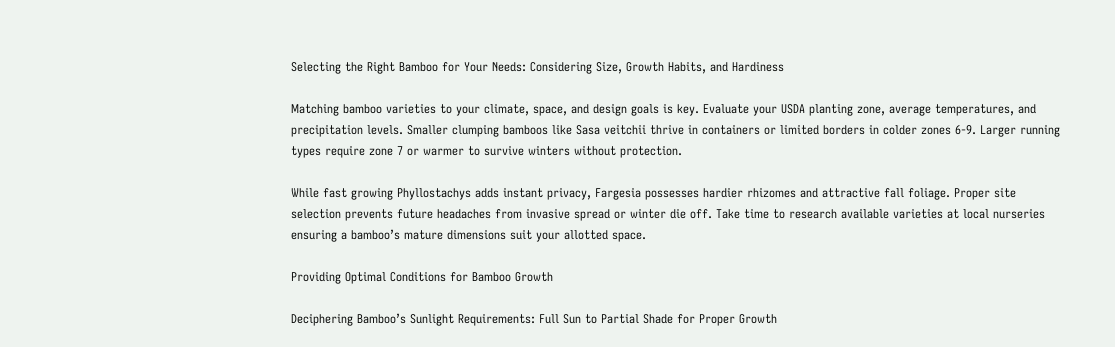Selecting the Right Bamboo for Your Needs: Considering Size, Growth Habits, and Hardiness

Matching bamboo varieties to your climate, space, and design goals is key. Evaluate your USDA planting zone, average temperatures, and precipitation levels. Smaller clumping bamboos like Sasa veitchii thrive in containers or limited borders in colder zones 6-9. Larger running types require zone 7 or warmer to survive winters without protection.

While fast growing Phyllostachys adds instant privacy, Fargesia possesses hardier rhizomes and attractive fall foliage. Proper site selection prevents future headaches from invasive spread or winter die off. Take time to research available varieties at local nurseries ensuring a bamboo’s mature dimensions suit your allotted space.

Providing Optimal Conditions for Bamboo Growth

Deciphering Bamboo’s Sunlight Requirements: Full Sun to Partial Shade for Proper Growth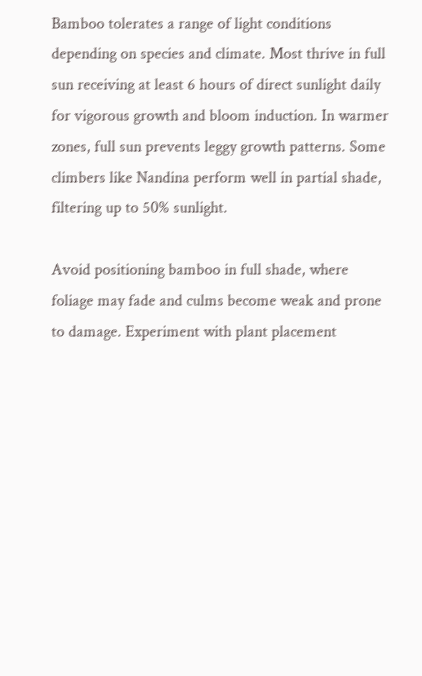Bamboo tolerates a range of light conditions depending on species and climate. Most thrive in full sun receiving at least 6 hours of direct sunlight daily for vigorous growth and bloom induction. In warmer zones, full sun prevents leggy growth patterns. Some climbers like Nandina perform well in partial shade, filtering up to 50% sunlight.

Avoid positioning bamboo in full shade, where foliage may fade and culms become weak and prone to damage. Experiment with plant placement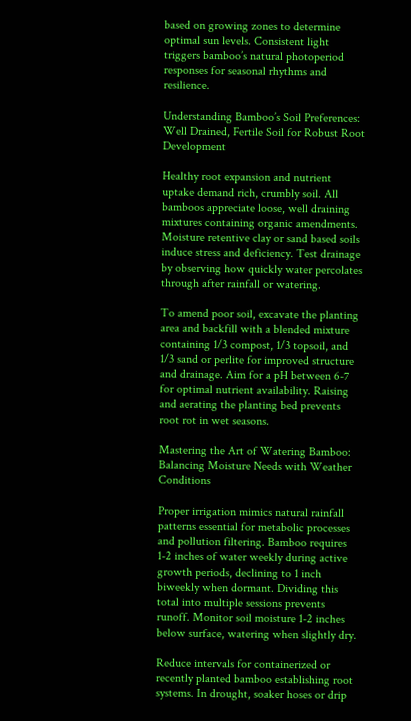based on growing zones to determine optimal sun levels. Consistent light triggers bamboo’s natural photoperiod responses for seasonal rhythms and resilience.

Understanding Bamboo’s Soil Preferences: Well Drained, Fertile Soil for Robust Root Development

Healthy root expansion and nutrient uptake demand rich, crumbly soil. All bamboos appreciate loose, well draining mixtures containing organic amendments. Moisture retentive clay or sand based soils induce stress and deficiency. Test drainage by observing how quickly water percolates through after rainfall or watering.

To amend poor soil, excavate the planting area and backfill with a blended mixture containing 1/3 compost, 1/3 topsoil, and 1/3 sand or perlite for improved structure and drainage. Aim for a pH between 6-7 for optimal nutrient availability. Raising and aerating the planting bed prevents root rot in wet seasons.

Mastering the Art of Watering Bamboo: Balancing Moisture Needs with Weather Conditions

Proper irrigation mimics natural rainfall patterns essential for metabolic processes and pollution filtering. Bamboo requires 1-2 inches of water weekly during active growth periods, declining to 1 inch biweekly when dormant. Dividing this total into multiple sessions prevents runoff. Monitor soil moisture 1-2 inches below surface, watering when slightly dry.

Reduce intervals for containerized or recently planted bamboo establishing root systems. In drought, soaker hoses or drip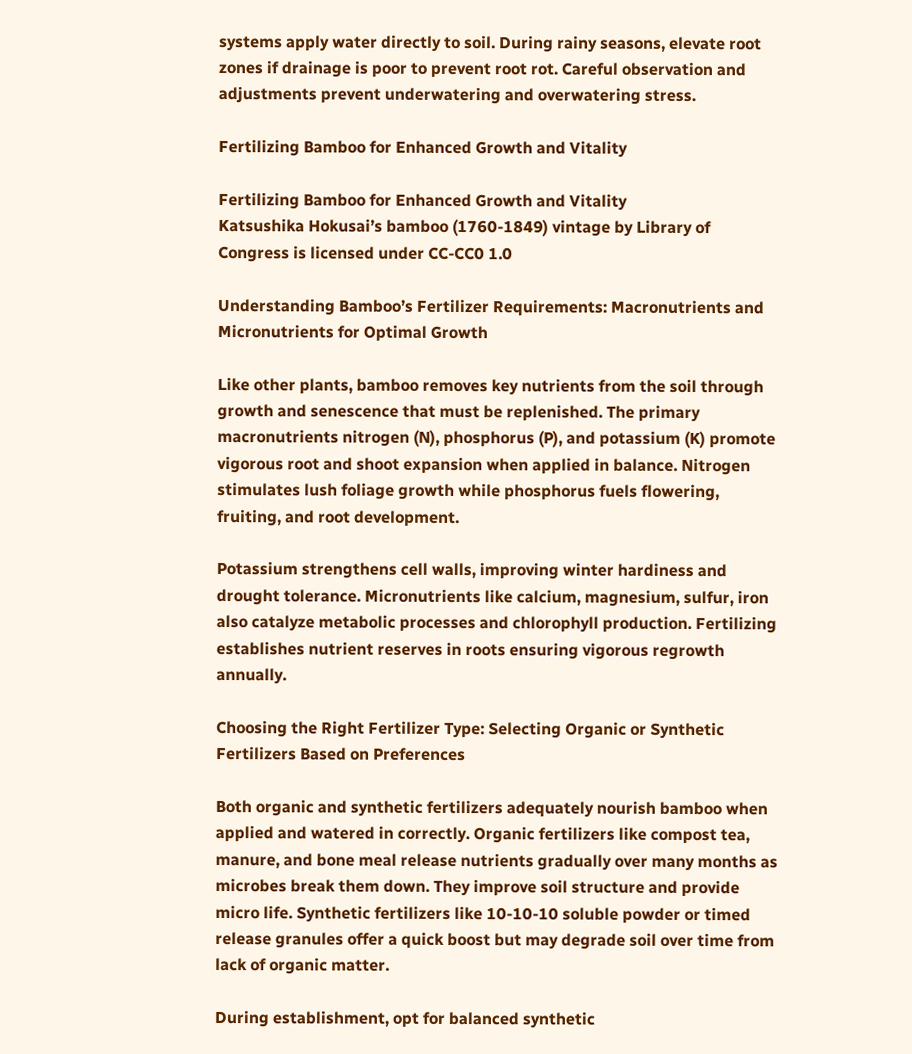systems apply water directly to soil. During rainy seasons, elevate root zones if drainage is poor to prevent root rot. Careful observation and adjustments prevent underwatering and overwatering stress.

Fertilizing Bamboo for Enhanced Growth and Vitality

Fertilizing Bamboo for Enhanced Growth and Vitality
Katsushika Hokusai’s bamboo (1760-1849) vintage by Library of Congress is licensed under CC-CC0 1.0

Understanding Bamboo’s Fertilizer Requirements: Macronutrients and Micronutrients for Optimal Growth

Like other plants, bamboo removes key nutrients from the soil through growth and senescence that must be replenished. The primary macronutrients nitrogen (N), phosphorus (P), and potassium (K) promote vigorous root and shoot expansion when applied in balance. Nitrogen stimulates lush foliage growth while phosphorus fuels flowering, fruiting, and root development.

Potassium strengthens cell walls, improving winter hardiness and drought tolerance. Micronutrients like calcium, magnesium, sulfur, iron also catalyze metabolic processes and chlorophyll production. Fertilizing establishes nutrient reserves in roots ensuring vigorous regrowth annually.

Choosing the Right Fertilizer Type: Selecting Organic or Synthetic Fertilizers Based on Preferences

Both organic and synthetic fertilizers adequately nourish bamboo when applied and watered in correctly. Organic fertilizers like compost tea, manure, and bone meal release nutrients gradually over many months as microbes break them down. They improve soil structure and provide micro life. Synthetic fertilizers like 10-10-10 soluble powder or timed release granules offer a quick boost but may degrade soil over time from lack of organic matter.

During establishment, opt for balanced synthetic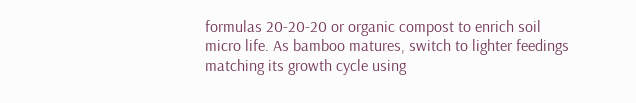formulas 20-20-20 or organic compost to enrich soil micro life. As bamboo matures, switch to lighter feedings matching its growth cycle using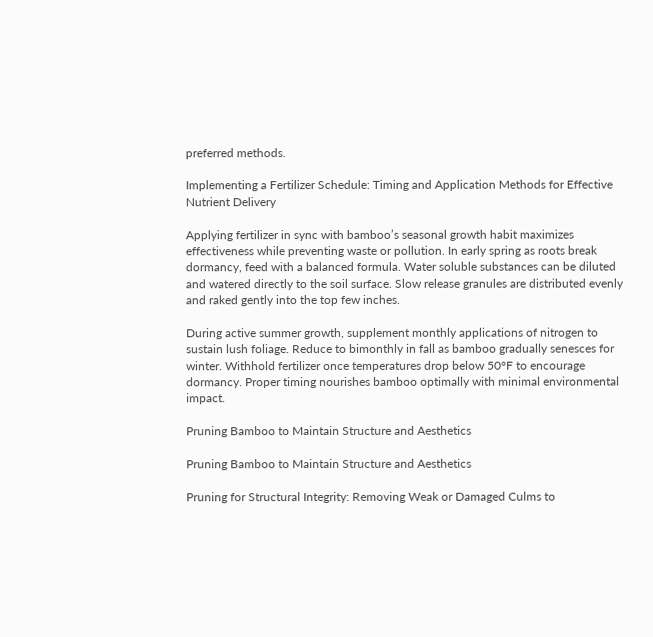preferred methods.

Implementing a Fertilizer Schedule: Timing and Application Methods for Effective Nutrient Delivery

Applying fertilizer in sync with bamboo’s seasonal growth habit maximizes effectiveness while preventing waste or pollution. In early spring as roots break dormancy, feed with a balanced formula. Water soluble substances can be diluted and watered directly to the soil surface. Slow release granules are distributed evenly and raked gently into the top few inches.

During active summer growth, supplement monthly applications of nitrogen to sustain lush foliage. Reduce to bimonthly in fall as bamboo gradually senesces for winter. Withhold fertilizer once temperatures drop below 50°F to encourage dormancy. Proper timing nourishes bamboo optimally with minimal environmental impact.

Pruning Bamboo to Maintain Structure and Aesthetics

Pruning Bamboo to Maintain Structure and Aesthetics

Pruning for Structural Integrity: Removing Weak or Damaged Culms to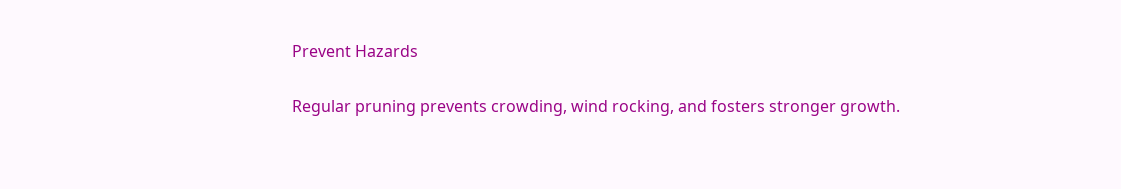Prevent Hazards

Regular pruning prevents crowding, wind rocking, and fosters stronger growth.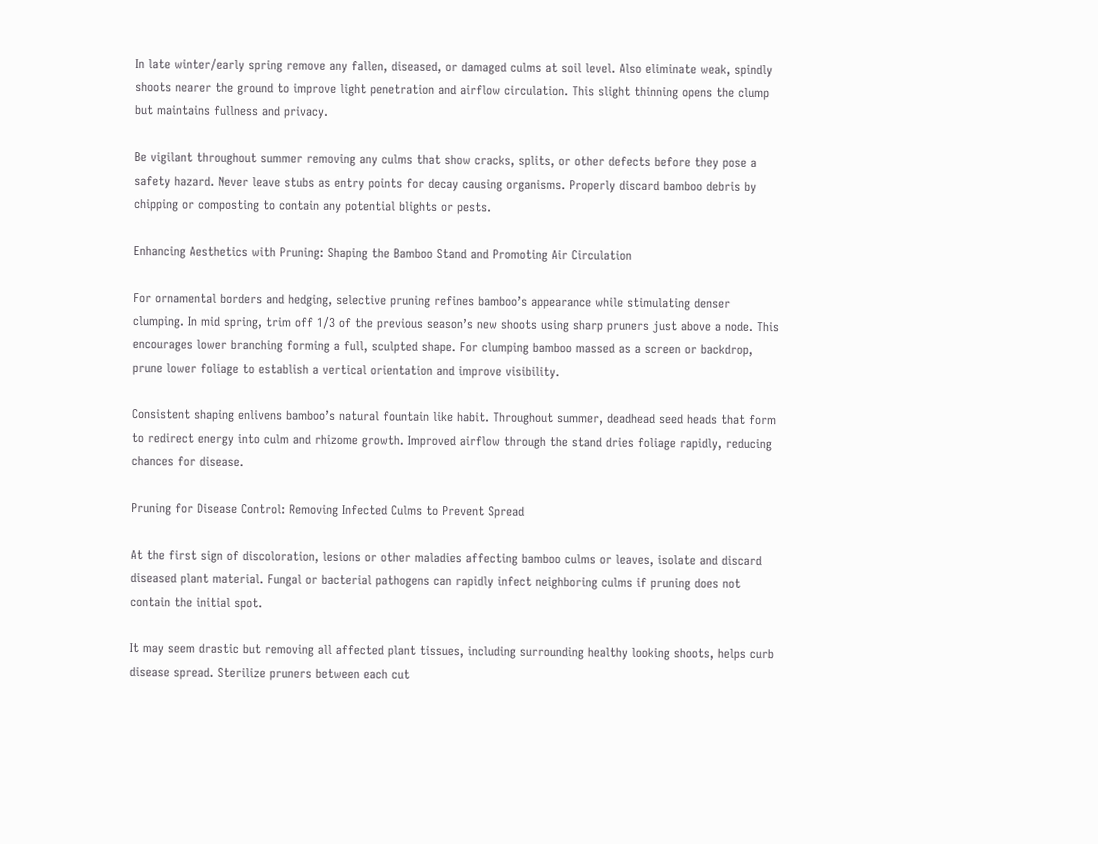In late winter/early spring remove any fallen, diseased, or damaged culms at soil level. Also eliminate weak, spindly shoots nearer the ground to improve light penetration and airflow circulation. This slight thinning opens the clump but maintains fullness and privacy.

Be vigilant throughout summer removing any culms that show cracks, splits, or other defects before they pose a safety hazard. Never leave stubs as entry points for decay causing organisms. Properly discard bamboo debris by chipping or composting to contain any potential blights or pests.

Enhancing Aesthetics with Pruning: Shaping the Bamboo Stand and Promoting Air Circulation

For ornamental borders and hedging, selective pruning refines bamboo’s appearance while stimulating denser clumping. In mid spring, trim off 1/3 of the previous season’s new shoots using sharp pruners just above a node. This encourages lower branching forming a full, sculpted shape. For clumping bamboo massed as a screen or backdrop, prune lower foliage to establish a vertical orientation and improve visibility.

Consistent shaping enlivens bamboo’s natural fountain like habit. Throughout summer, deadhead seed heads that form to redirect energy into culm and rhizome growth. Improved airflow through the stand dries foliage rapidly, reducing chances for disease.

Pruning for Disease Control: Removing Infected Culms to Prevent Spread

At the first sign of discoloration, lesions or other maladies affecting bamboo culms or leaves, isolate and discard diseased plant material. Fungal or bacterial pathogens can rapidly infect neighboring culms if pruning does not contain the initial spot.

It may seem drastic but removing all affected plant tissues, including surrounding healthy looking shoots, helps curb disease spread. Sterilize pruners between each cut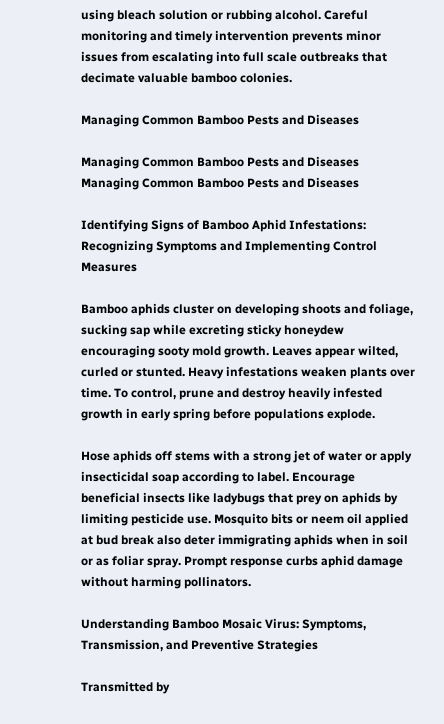using bleach solution or rubbing alcohol. Careful monitoring and timely intervention prevents minor issues from escalating into full scale outbreaks that decimate valuable bamboo colonies.

Managing Common Bamboo Pests and Diseases

Managing Common Bamboo Pests and Diseases
Managing Common Bamboo Pests and Diseases

Identifying Signs of Bamboo Aphid Infestations: Recognizing Symptoms and Implementing Control Measures

Bamboo aphids cluster on developing shoots and foliage, sucking sap while excreting sticky honeydew encouraging sooty mold growth. Leaves appear wilted, curled or stunted. Heavy infestations weaken plants over time. To control, prune and destroy heavily infested growth in early spring before populations explode.

Hose aphids off stems with a strong jet of water or apply insecticidal soap according to label. Encourage beneficial insects like ladybugs that prey on aphids by limiting pesticide use. Mosquito bits or neem oil applied at bud break also deter immigrating aphids when in soil or as foliar spray. Prompt response curbs aphid damage without harming pollinators.

Understanding Bamboo Mosaic Virus: Symptoms, Transmission, and Preventive Strategies

Transmitted by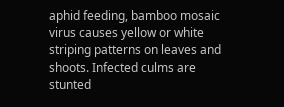aphid feeding, bamboo mosaic virus causes yellow or white striping patterns on leaves and shoots. Infected culms are stunted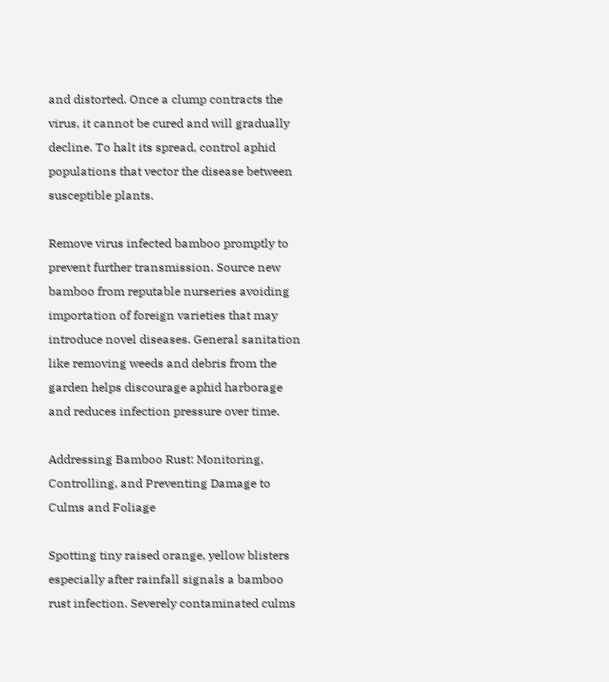and distorted. Once a clump contracts the virus, it cannot be cured and will gradually decline. To halt its spread, control aphid populations that vector the disease between susceptible plants.

Remove virus infected bamboo promptly to prevent further transmission. Source new bamboo from reputable nurseries avoiding importation of foreign varieties that may introduce novel diseases. General sanitation like removing weeds and debris from the garden helps discourage aphid harborage and reduces infection pressure over time.

Addressing Bamboo Rust: Monitoring, Controlling, and Preventing Damage to Culms and Foliage

Spotting tiny raised orange, yellow blisters especially after rainfall signals a bamboo rust infection. Severely contaminated culms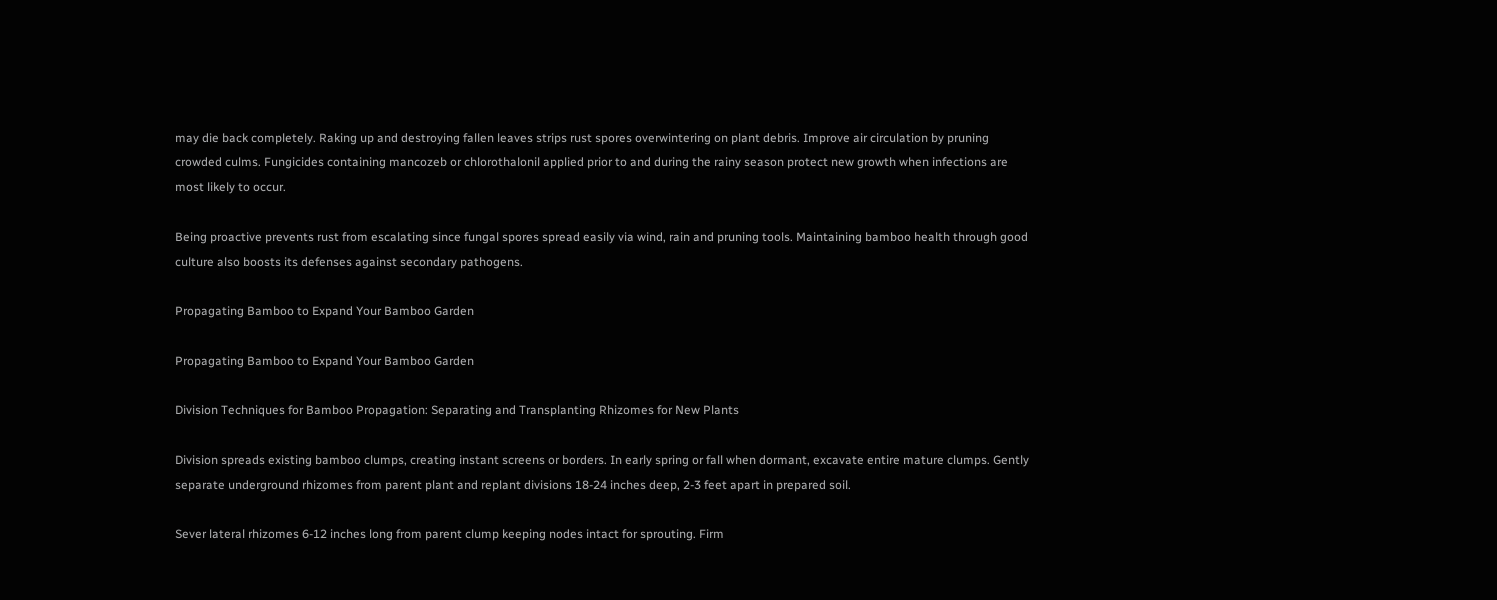may die back completely. Raking up and destroying fallen leaves strips rust spores overwintering on plant debris. Improve air circulation by pruning crowded culms. Fungicides containing mancozeb or chlorothalonil applied prior to and during the rainy season protect new growth when infections are most likely to occur.

Being proactive prevents rust from escalating since fungal spores spread easily via wind, rain and pruning tools. Maintaining bamboo health through good culture also boosts its defenses against secondary pathogens.

Propagating Bamboo to Expand Your Bamboo Garden

Propagating Bamboo to Expand Your Bamboo Garden

Division Techniques for Bamboo Propagation: Separating and Transplanting Rhizomes for New Plants

Division spreads existing bamboo clumps, creating instant screens or borders. In early spring or fall when dormant, excavate entire mature clumps. Gently separate underground rhizomes from parent plant and replant divisions 18-24 inches deep, 2-3 feet apart in prepared soil.

Sever lateral rhizomes 6-12 inches long from parent clump keeping nodes intact for sprouting. Firm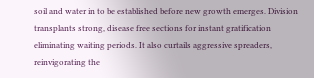soil and water in to be established before new growth emerges. Division transplants strong, disease free sections for instant gratification eliminating waiting periods. It also curtails aggressive spreaders, reinvigorating the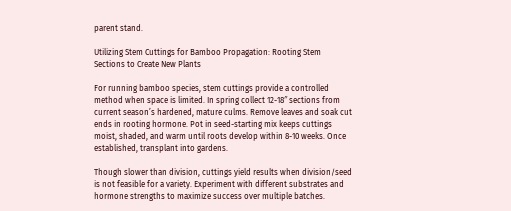parent stand.

Utilizing Stem Cuttings for Bamboo Propagation: Rooting Stem Sections to Create New Plants

For running bamboo species, stem cuttings provide a controlled method when space is limited. In spring collect 12-18″ sections from current season’s hardened, mature culms. Remove leaves and soak cut ends in rooting hormone. Pot in seed-starting mix keeps cuttings moist, shaded, and warm until roots develop within 8-10 weeks. Once established, transplant into gardens.

Though slower than division, cuttings yield results when division/seed is not feasible for a variety. Experiment with different substrates and hormone strengths to maximize success over multiple batches.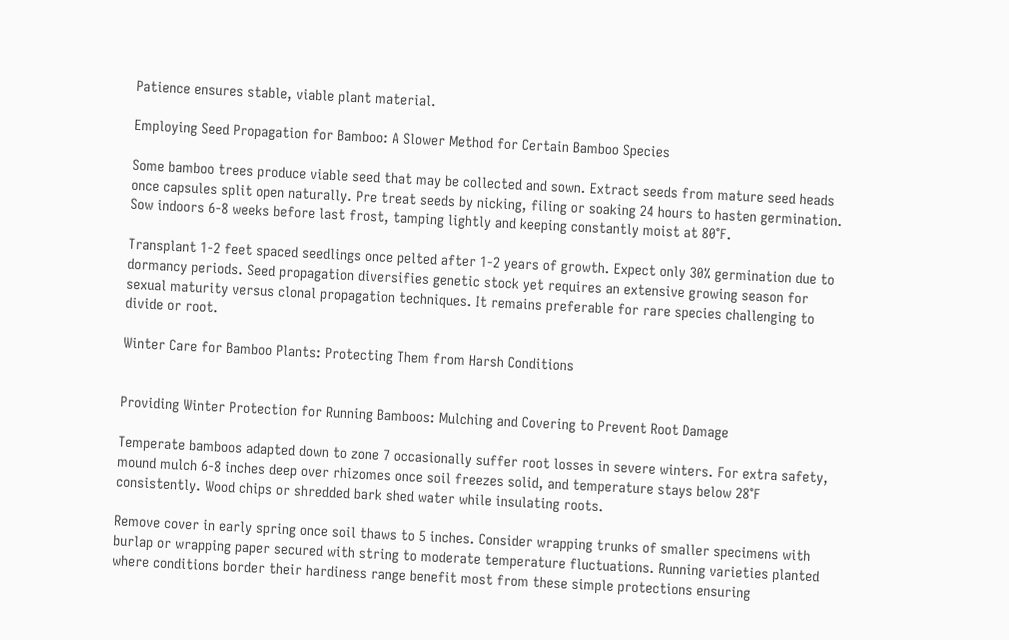Patience ensures stable, viable plant material.

Employing Seed Propagation for Bamboo: A Slower Method for Certain Bamboo Species

Some bamboo trees produce viable seed that may be collected and sown. Extract seeds from mature seed heads once capsules split open naturally. Pre treat seeds by nicking, filing or soaking 24 hours to hasten germination. Sow indoors 6-8 weeks before last frost, tamping lightly and keeping constantly moist at 80°F.

Transplant 1-2 feet spaced seedlings once pelted after 1-2 years of growth. Expect only 30% germination due to dormancy periods. Seed propagation diversifies genetic stock yet requires an extensive growing season for sexual maturity versus clonal propagation techniques. It remains preferable for rare species challenging to divide or root.

Winter Care for Bamboo Plants: Protecting Them from Harsh Conditions


Providing Winter Protection for Running Bamboos: Mulching and Covering to Prevent Root Damage

Temperate bamboos adapted down to zone 7 occasionally suffer root losses in severe winters. For extra safety, mound mulch 6-8 inches deep over rhizomes once soil freezes solid, and temperature stays below 28°F consistently. Wood chips or shredded bark shed water while insulating roots.

Remove cover in early spring once soil thaws to 5 inches. Consider wrapping trunks of smaller specimens with burlap or wrapping paper secured with string to moderate temperature fluctuations. Running varieties planted where conditions border their hardiness range benefit most from these simple protections ensuring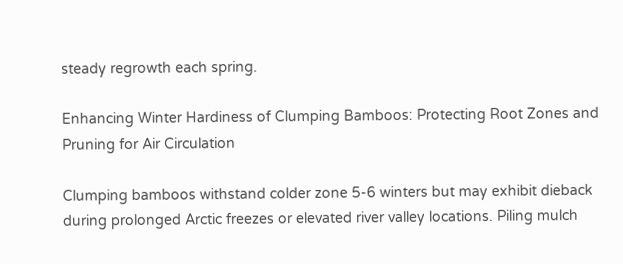steady regrowth each spring.

Enhancing Winter Hardiness of Clumping Bamboos: Protecting Root Zones and Pruning for Air Circulation

Clumping bamboos withstand colder zone 5-6 winters but may exhibit dieback during prolonged Arctic freezes or elevated river valley locations. Piling mulch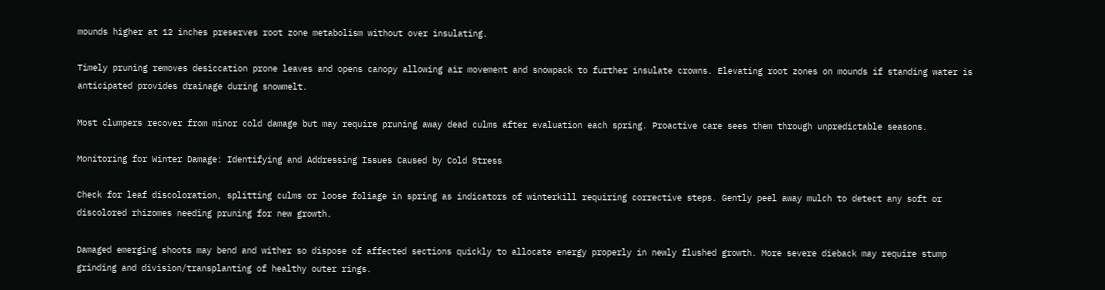mounds higher at 12 inches preserves root zone metabolism without over insulating.

Timely pruning removes desiccation prone leaves and opens canopy allowing air movement and snowpack to further insulate crowns. Elevating root zones on mounds if standing water is anticipated provides drainage during snowmelt.

Most clumpers recover from minor cold damage but may require pruning away dead culms after evaluation each spring. Proactive care sees them through unpredictable seasons.

Monitoring for Winter Damage: Identifying and Addressing Issues Caused by Cold Stress

Check for leaf discoloration, splitting culms or loose foliage in spring as indicators of winterkill requiring corrective steps. Gently peel away mulch to detect any soft or discolored rhizomes needing pruning for new growth.

Damaged emerging shoots may bend and wither so dispose of affected sections quickly to allocate energy properly in newly flushed growth. More severe dieback may require stump grinding and division/transplanting of healthy outer rings.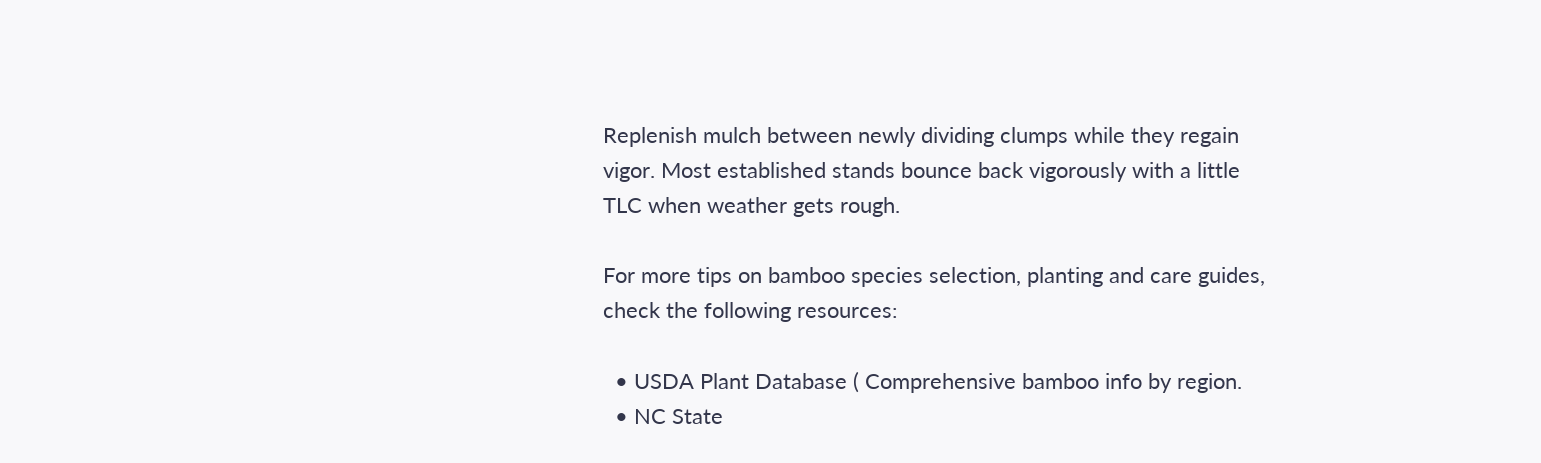Replenish mulch between newly dividing clumps while they regain vigor. Most established stands bounce back vigorously with a little TLC when weather gets rough.

For more tips on bamboo species selection, planting and care guides, check the following resources:

  • USDA Plant Database ( Comprehensive bamboo info by region.
  • NC State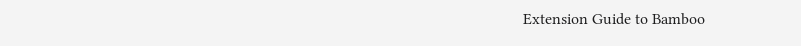Extension Guide to Bamboo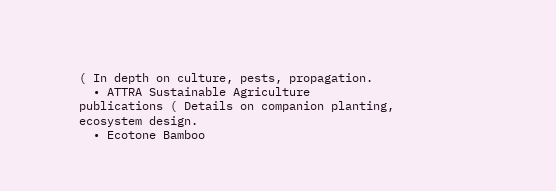( In depth on culture, pests, propagation.
  • ATTRA Sustainable Agriculture publications ( Details on companion planting, ecosystem design.
  • Ecotone Bamboo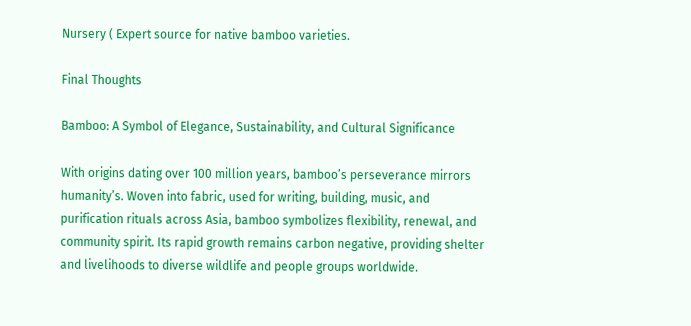Nursery ( Expert source for native bamboo varieties.

Final Thoughts

Bamboo: A Symbol of Elegance, Sustainability, and Cultural Significance

With origins dating over 100 million years, bamboo’s perseverance mirrors humanity’s. Woven into fabric, used for writing, building, music, and purification rituals across Asia, bamboo symbolizes flexibility, renewal, and community spirit. Its rapid growth remains carbon negative, providing shelter and livelihoods to diverse wildlife and people groups worldwide.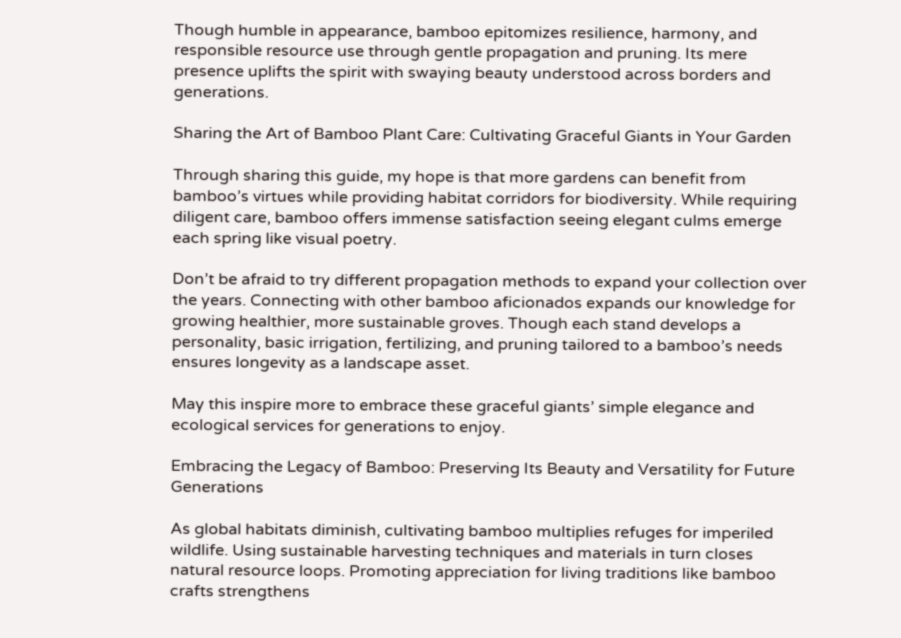Though humble in appearance, bamboo epitomizes resilience, harmony, and responsible resource use through gentle propagation and pruning. Its mere presence uplifts the spirit with swaying beauty understood across borders and generations.

Sharing the Art of Bamboo Plant Care: Cultivating Graceful Giants in Your Garden

Through sharing this guide, my hope is that more gardens can benefit from bamboo’s virtues while providing habitat corridors for biodiversity. While requiring diligent care, bamboo offers immense satisfaction seeing elegant culms emerge each spring like visual poetry.

Don’t be afraid to try different propagation methods to expand your collection over the years. Connecting with other bamboo aficionados expands our knowledge for growing healthier, more sustainable groves. Though each stand develops a personality, basic irrigation, fertilizing, and pruning tailored to a bamboo’s needs ensures longevity as a landscape asset.

May this inspire more to embrace these graceful giants’ simple elegance and ecological services for generations to enjoy.

Embracing the Legacy of Bamboo: Preserving Its Beauty and Versatility for Future Generations

As global habitats diminish, cultivating bamboo multiplies refuges for imperiled wildlife. Using sustainable harvesting techniques and materials in turn closes natural resource loops. Promoting appreciation for living traditions like bamboo crafts strengthens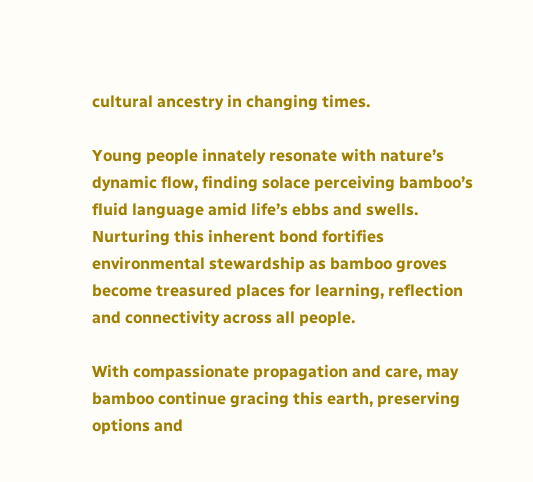cultural ancestry in changing times.

Young people innately resonate with nature’s dynamic flow, finding solace perceiving bamboo’s fluid language amid life’s ebbs and swells. Nurturing this inherent bond fortifies environmental stewardship as bamboo groves become treasured places for learning, reflection and connectivity across all people.

With compassionate propagation and care, may bamboo continue gracing this earth, preserving options and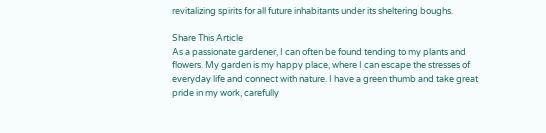revitalizing spirits for all future inhabitants under its sheltering boughs.

Share This Article
As a passionate gardener, I can often be found tending to my plants and flowers. My garden is my happy place, where I can escape the stresses of everyday life and connect with nature. I have a green thumb and take great pride in my work, carefully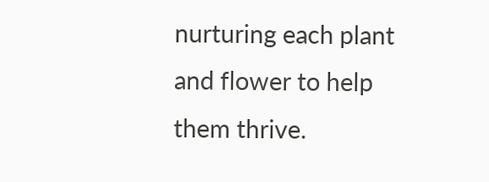nurturing each plant and flower to help them thrive.